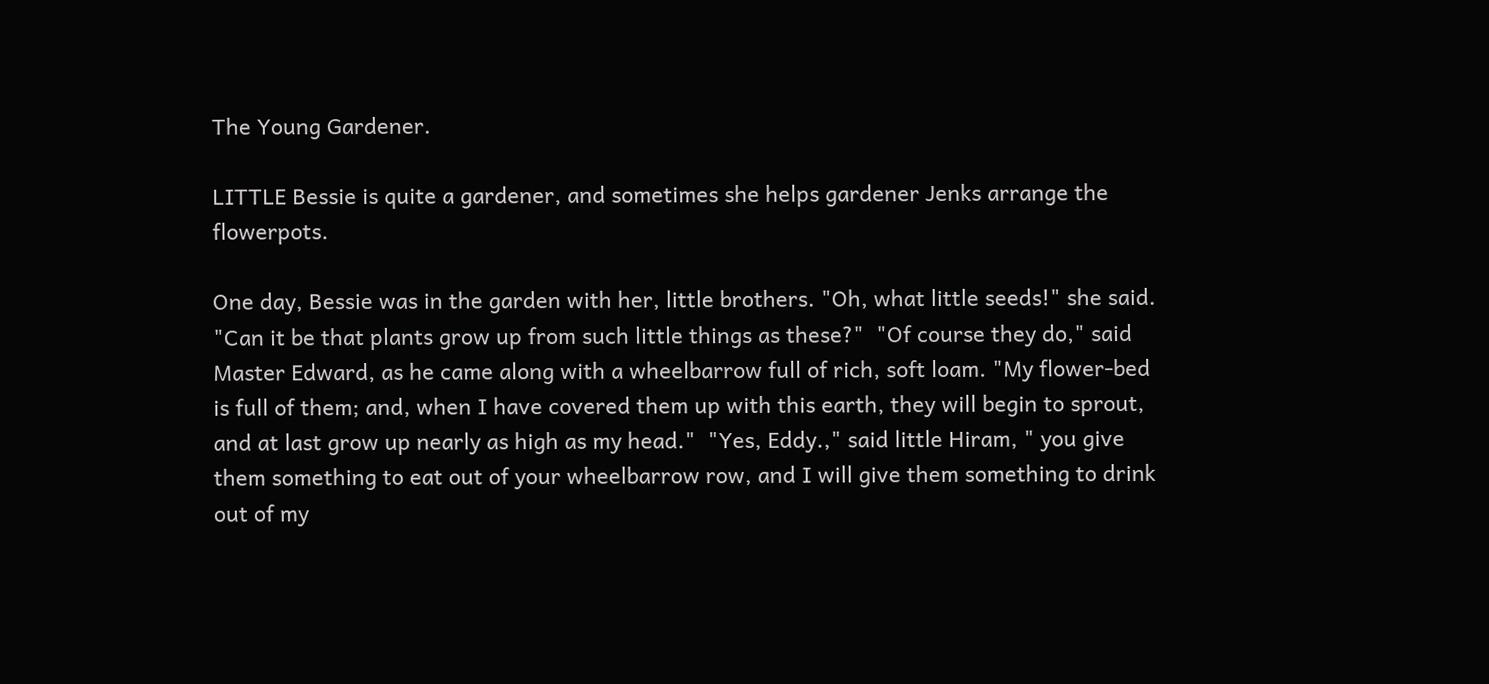The Young Gardener.

LITTLE Bessie is quite a gardener, and sometimes she helps gardener Jenks arrange the flowerpots.

One day, Bessie was in the garden with her, little brothers. "Oh, what little seeds!" she said. "Can it be that plants grow up from such little things as these?"  "Of course they do," said Master Edward, as he came along with a wheelbarrow full of rich, soft loam. "My flower-bed is full of them; and, when I have covered them up with this earth, they will begin to sprout, and at last grow up nearly as high as my head."  "Yes, Eddy.," said little Hiram, " you give them something to eat out of your wheelbarrow row, and I will give them something to drink out of my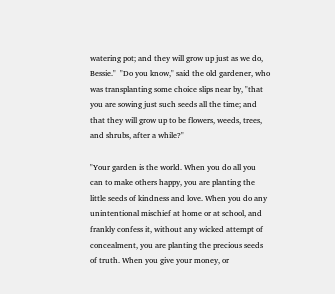watering pot; and they will grow up just as we do, Bessie."  "Do you know," said the old gardener, who was transplanting some choice slips near by, "that you are sowing just such seeds all the time; and that they will grow up to be flowers, weeds, trees, and shrubs, after a while?"

"Your garden is the world. When you do all you can to make others happy, you are planting the little seeds of kindness and love. When you do any unintentional mischief at home or at school, and frankly confess it, without any wicked attempt of concealment, you are planting the precious seeds of truth. When you give your money, or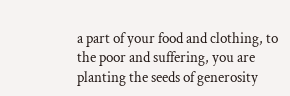a part of your food and clothing, to the poor and suffering, you are planting the seeds of generosity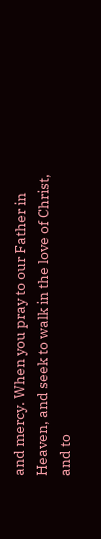and mercy. When you pray to our Father in Heaven, and seek to walk in the love of Christ, and to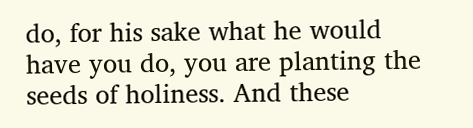do, for his sake what he would have you do, you are planting the seeds of holiness. And these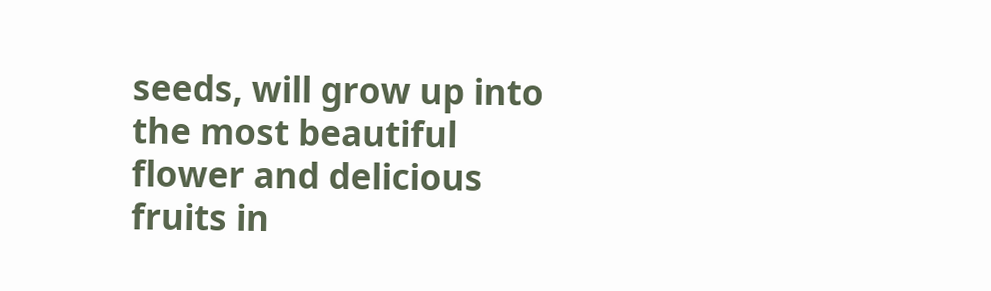seeds, will grow up into the most beautiful flower and delicious fruits in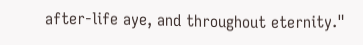after-life aye, and throughout eternity."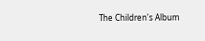The Children's Album